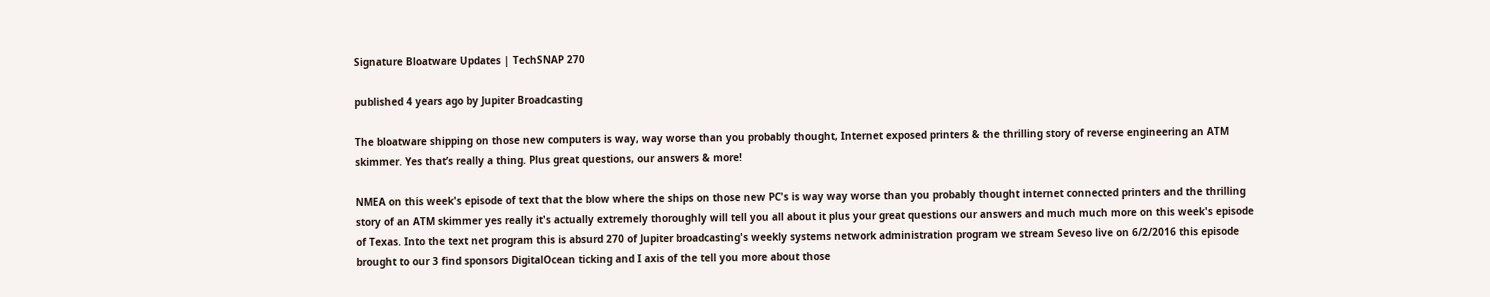Signature Bloatware Updates | TechSNAP 270

published 4 years ago by Jupiter Broadcasting

The bloatware shipping on those new computers is way, way worse than you probably thought, Internet exposed printers & the thrilling story of reverse engineering an ATM skimmer. Yes that’s really a thing. Plus great questions, our answers & more!

NMEA on this week's episode of text that the blow where the ships on those new PC's is way way worse than you probably thought internet connected printers and the thrilling story of an ATM skimmer yes really it's actually extremely thoroughly will tell you all about it plus your great questions our answers and much much more on this week's episode of Texas. Into the text net program this is absurd 270 of Jupiter broadcasting's weekly systems network administration program we stream Seveso live on 6/2/2016 this episode brought to our 3 find sponsors DigitalOcean ticking and I axis of the tell you more about those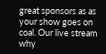great sponsors as as your show goes on coal. Our live stream why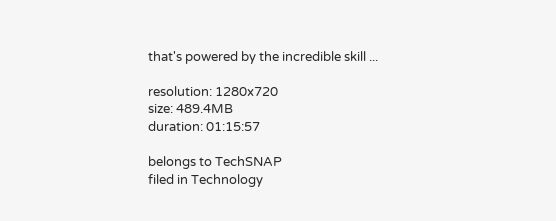that's powered by the incredible skill ...

resolution: 1280x720
size: 489.4MB
duration: 01:15:57

belongs to TechSNAP
filed in Technology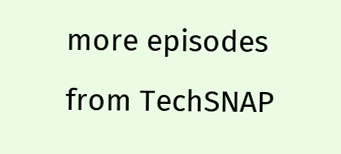more episodes from TechSNAP